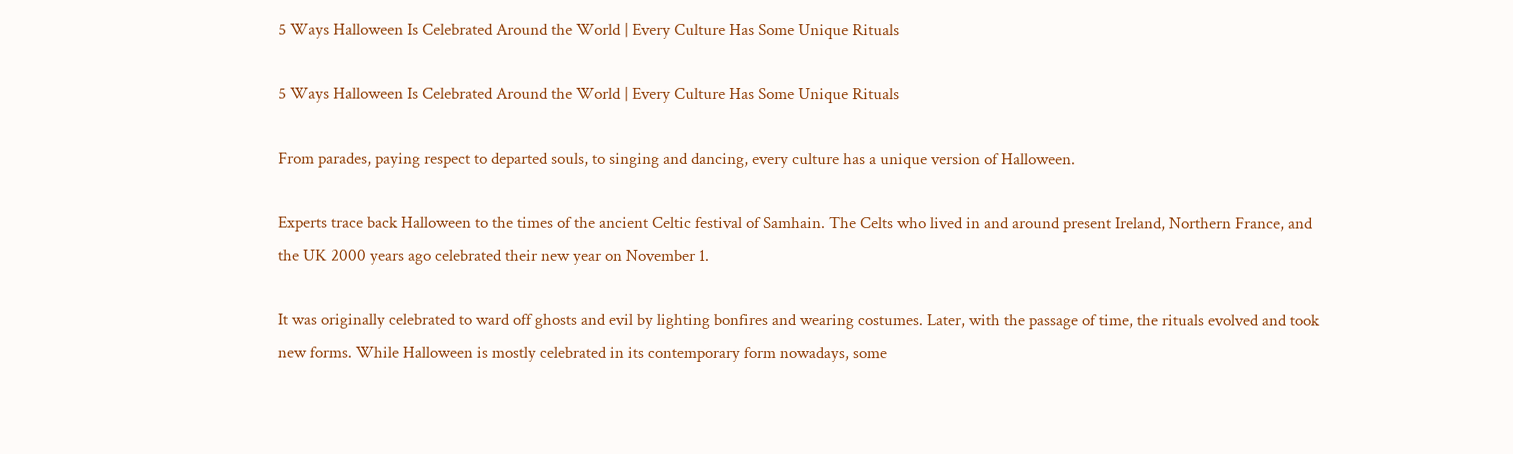5 Ways Halloween Is Celebrated Around the World | Every Culture Has Some Unique Rituals

5 Ways Halloween Is Celebrated Around the World | Every Culture Has Some Unique Rituals

From parades, paying respect to departed souls, to singing and dancing, every culture has a unique version of Halloween.

Experts trace back Halloween to the times of the ancient Celtic festival of Samhain. The Celts who lived in and around present Ireland, Northern France, and the UK 2000 years ago celebrated their new year on November 1.

It was originally celebrated to ward off ghosts and evil by lighting bonfires and wearing costumes. Later, with the passage of time, the rituals evolved and took new forms. While Halloween is mostly celebrated in its contemporary form nowadays, some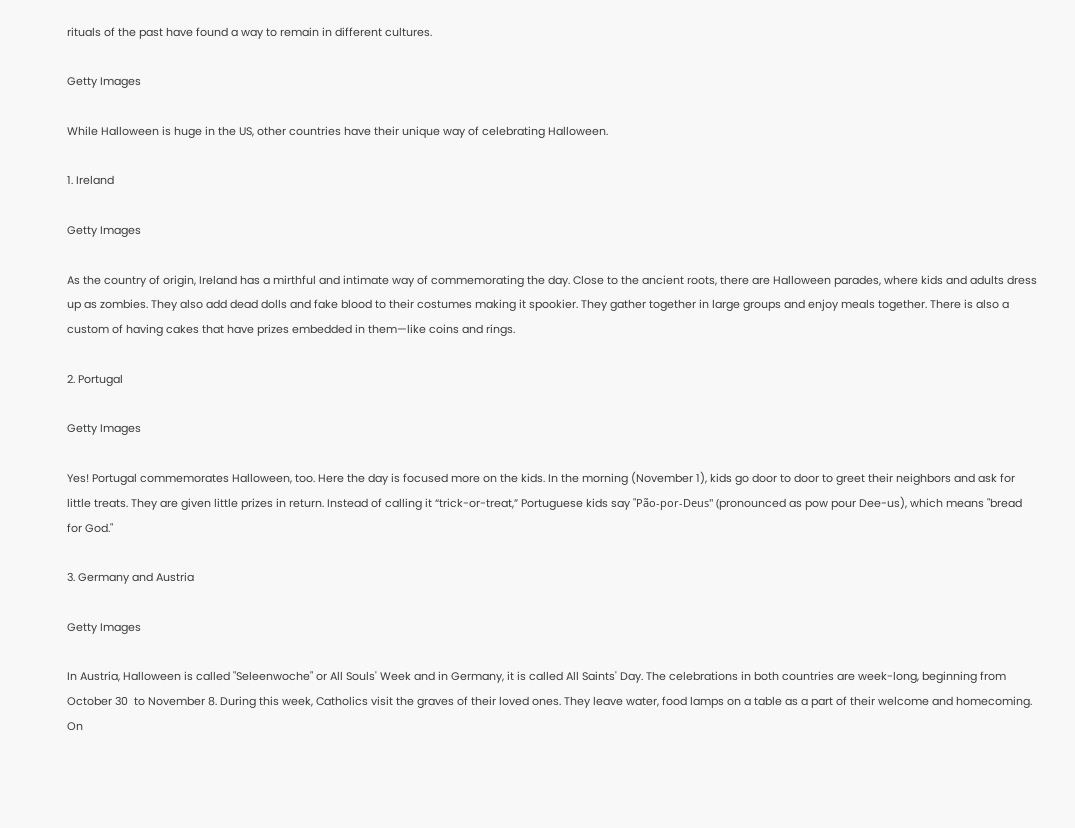rituals of the past have found a way to remain in different cultures.

Getty Images

While Halloween is huge in the US, other countries have their unique way of celebrating Halloween.

1. Ireland

Getty Images

As the country of origin, Ireland has a mirthful and intimate way of commemorating the day. Close to the ancient roots, there are Halloween parades, where kids and adults dress up as zombies. They also add dead dolls and fake blood to their costumes making it spookier. They gather together in large groups and enjoy meals together. There is also a custom of having cakes that have prizes embedded in them—like coins and rings.

2. Portugal

Getty Images

Yes! Portugal commemorates Halloween, too. Here the day is focused more on the kids. In the morning (November 1), kids go door to door to greet their neighbors and ask for little treats. They are given little prizes in return. Instead of calling it “trick-or-treat,” Portuguese kids say "Pão-por-Deus" (pronounced as pow pour Dee-us), which means "bread for God."

3. Germany and Austria

Getty Images

In Austria, Halloween is called "Seleenwoche" or All Souls' Week and in Germany, it is called All Saints' Day. The celebrations in both countries are week-long, beginning from October 30  to November 8. During this week, Catholics visit the graves of their loved ones. They leave water, food lamps on a table as a part of their welcome and homecoming. On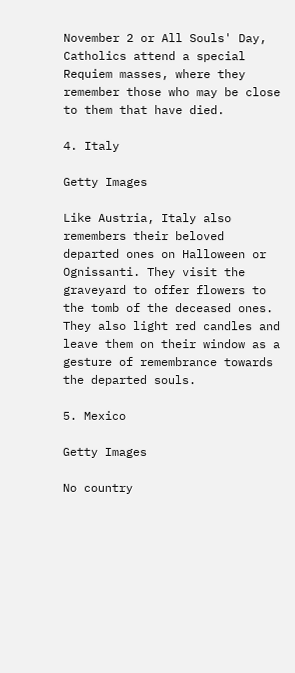November 2 or All Souls' Day, Catholics attend a special Requiem masses, where they remember those who may be close to them that have died.

4. Italy

Getty Images

Like Austria, Italy also remembers their beloved departed ones on Halloween or Ognissanti. They visit the graveyard to offer flowers to the tomb of the deceased ones. They also light red candles and leave them on their window as a gesture of remembrance towards the departed souls.

5. Mexico

Getty Images

No country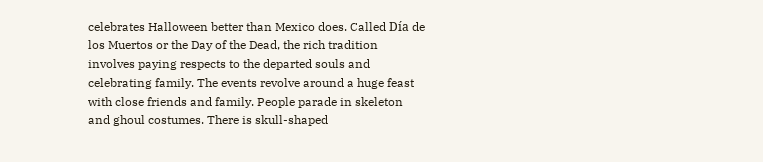celebrates Halloween better than Mexico does. Called Día de los Muertos or the Day of the Dead, the rich tradition involves paying respects to the departed souls and celebrating family. The events revolve around a huge feast with close friends and family. People parade in skeleton and ghoul costumes. There is skull-shaped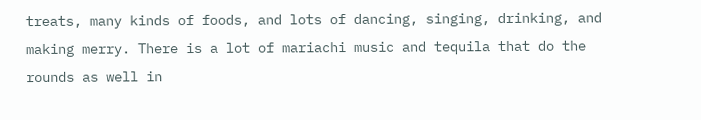treats, many kinds of foods, and lots of dancing, singing, drinking, and making merry. There is a lot of mariachi music and tequila that do the rounds as well in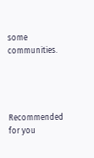some communities.




Recommended for you